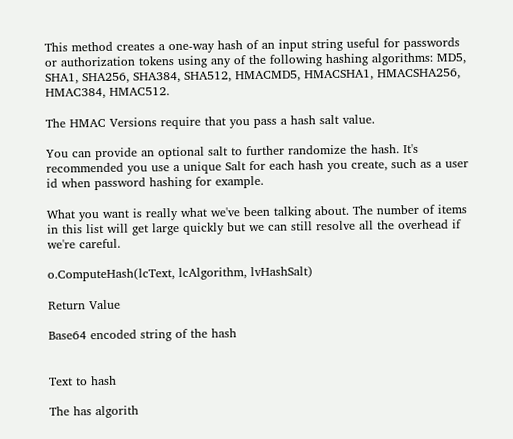This method creates a one-way hash of an input string useful for passwords or authorization tokens using any of the following hashing algorithms: MD5, SHA1, SHA256, SHA384, SHA512, HMACMD5, HMACSHA1, HMACSHA256, HMAC384, HMAC512.

The HMAC Versions require that you pass a hash salt value.

You can provide an optional salt to further randomize the hash. It's recommended you use a unique Salt for each hash you create, such as a user id when password hashing for example.

What you want is really what we've been talking about. The number of items in this list will get large quickly but we can still resolve all the overhead if we're careful.

o.ComputeHash(lcText, lcAlgorithm, lvHashSalt)

Return Value

Base64 encoded string of the hash


Text to hash

The has algorith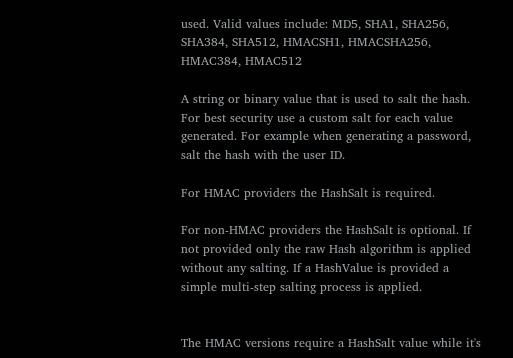used. Valid values include: MD5, SHA1, SHA256, SHA384, SHA512, HMACSH1, HMACSHA256, HMAC384, HMAC512

A string or binary value that is used to salt the hash. For best security use a custom salt for each value generated. For example when generating a password, salt the hash with the user ID.

For HMAC providers the HashSalt is required.

For non-HMAC providers the HashSalt is optional. If not provided only the raw Hash algorithm is applied without any salting. If a HashValue is provided a simple multi-step salting process is applied.


The HMAC versions require a HashSalt value while it's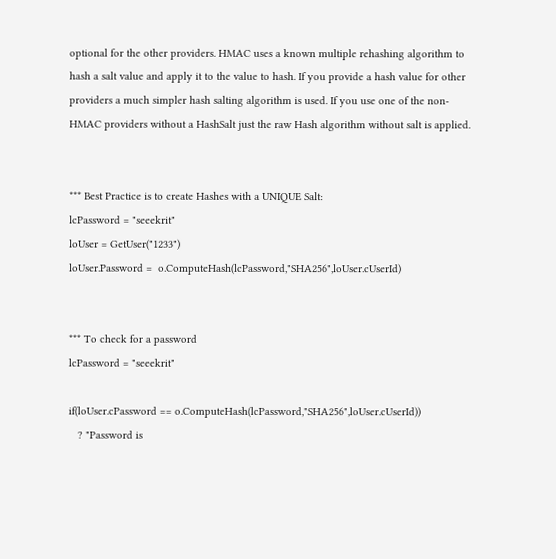optional for the other providers. HMAC uses a known multiple rehashing algorithm to hash a salt value and apply it to the value to hash. If you provide a hash value for other providers a much simpler hash salting algorithm is used. If you use one of the non-HMAC providers without a HashSalt just the raw Hash algorithm without salt is applied.


*** Best Practice is to create Hashes with a UNIQUE Salt:
lcPassword = "seeekrit"
loUser = GetUser("1233")
loUser.Password =  o.ComputeHash(lcPassword,"SHA256",loUser.cUserId)


*** To check for a password
lcPassword = "seeekrit"

if(loUser.cPassword == o.ComputeHash(lcPassword,"SHA256",loUser.cUserId))
   ? "Password is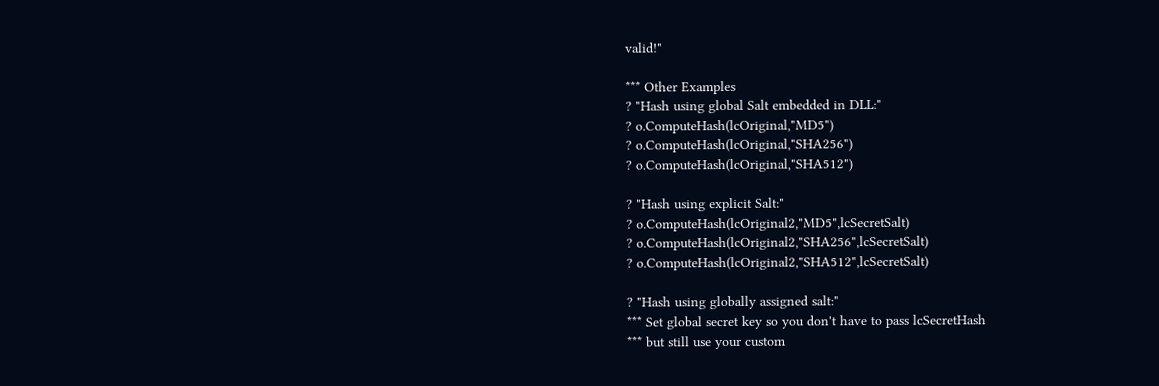valid!"

*** Other Examples
? "Hash using global Salt embedded in DLL:"
? o.ComputeHash(lcOriginal,"MD5")
? o.ComputeHash(lcOriginal,"SHA256")
? o.ComputeHash(lcOriginal,"SHA512")

? "Hash using explicit Salt:"
? o.ComputeHash(lcOriginal2,"MD5",lcSecretSalt)
? o.ComputeHash(lcOriginal2,"SHA256",lcSecretSalt)
? o.ComputeHash(lcOriginal2,"SHA512",lcSecretSalt)

? "Hash using globally assigned salt:"
*** Set global secret key so you don't have to pass lcSecretHash
*** but still use your custom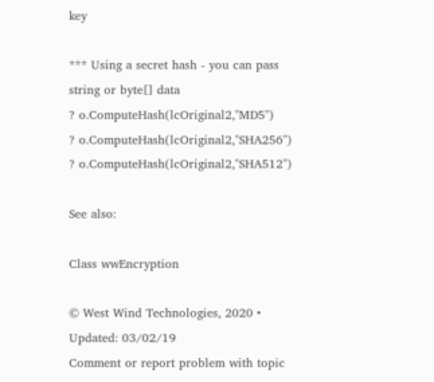key

*** Using a secret hash - you can pass string or byte[] data
? o.ComputeHash(lcOriginal2,"MD5")
? o.ComputeHash(lcOriginal2,"SHA256")
? o.ComputeHash(lcOriginal2,"SHA512")

See also:

Class wwEncryption

© West Wind Technologies, 2020 • Updated: 03/02/19
Comment or report problem with topic